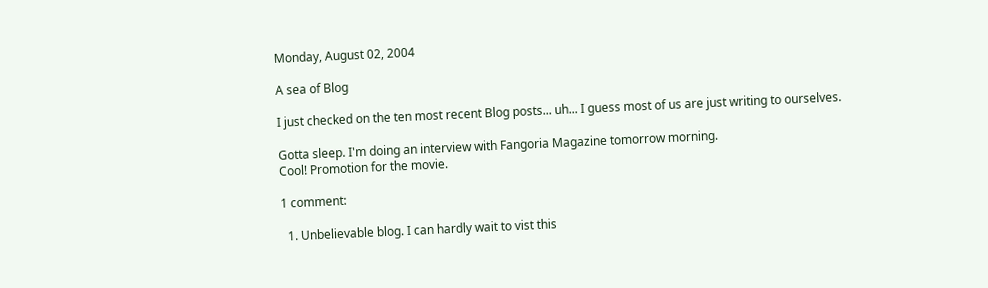Monday, August 02, 2004

A sea of Blog

I just checked on the ten most recent Blog posts... uh... I guess most of us are just writing to ourselves.

Gotta sleep. I'm doing an interview with Fangoria Magazine tomorrow morning.
Cool! Promotion for the movie.

1 comment:

  1. Unbelievable blog. I can hardly wait to vist this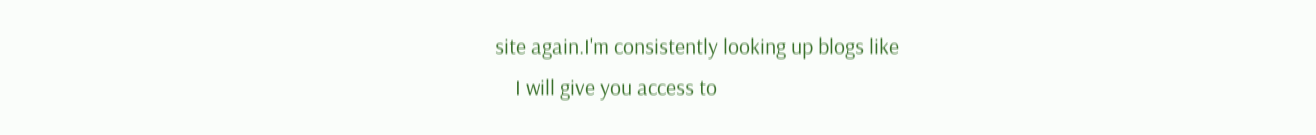site again.I'm consistently looking up blogs like
    I will give you access to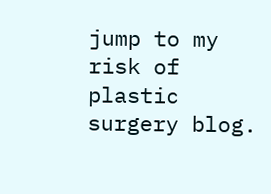jump to my risk of plastic surgery blog.